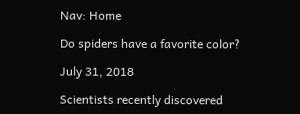Nav: Home

Do spiders have a favorite color?

July 31, 2018

Scientists recently discovered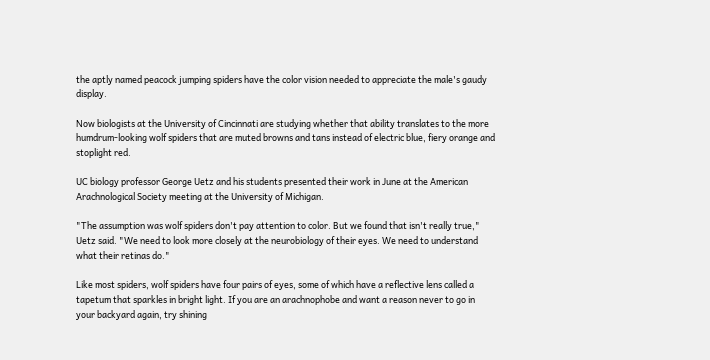the aptly named peacock jumping spiders have the color vision needed to appreciate the male's gaudy display.

Now biologists at the University of Cincinnati are studying whether that ability translates to the more humdrum-looking wolf spiders that are muted browns and tans instead of electric blue, fiery orange and stoplight red.

UC biology professor George Uetz and his students presented their work in June at the American Arachnological Society meeting at the University of Michigan.

"The assumption was wolf spiders don't pay attention to color. But we found that isn't really true," Uetz said. "We need to look more closely at the neurobiology of their eyes. We need to understand what their retinas do."

Like most spiders, wolf spiders have four pairs of eyes, some of which have a reflective lens called a tapetum that sparkles in bright light. If you are an arachnophobe and want a reason never to go in your backyard again, try shining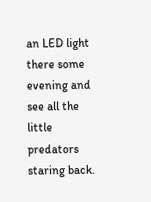an LED light there some evening and see all the little predators staring back.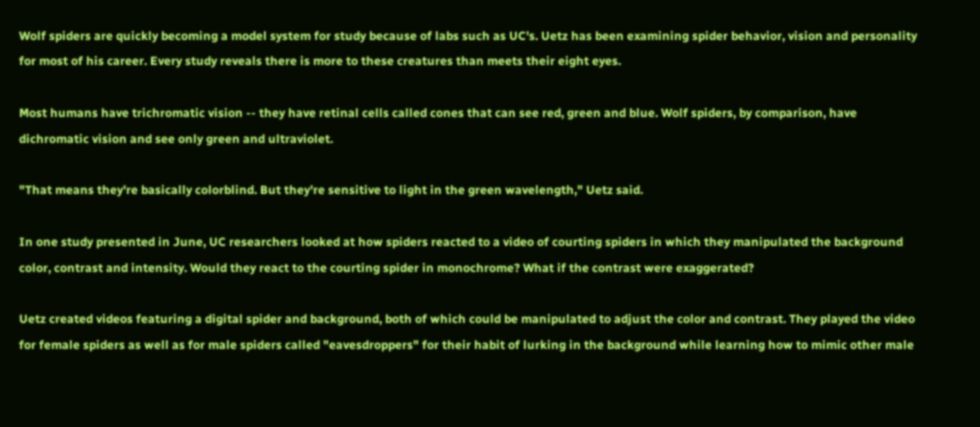Wolf spiders are quickly becoming a model system for study because of labs such as UC's. Uetz has been examining spider behavior, vision and personality for most of his career. Every study reveals there is more to these creatures than meets their eight eyes.

Most humans have trichromatic vision -- they have retinal cells called cones that can see red, green and blue. Wolf spiders, by comparison, have dichromatic vision and see only green and ultraviolet.

"That means they're basically colorblind. But they're sensitive to light in the green wavelength," Uetz said.

In one study presented in June, UC researchers looked at how spiders reacted to a video of courting spiders in which they manipulated the background color, contrast and intensity. Would they react to the courting spider in monochrome? What if the contrast were exaggerated?

Uetz created videos featuring a digital spider and background, both of which could be manipulated to adjust the color and contrast. They played the video for female spiders as well as for male spiders called "eavesdroppers" for their habit of lurking in the background while learning how to mimic other male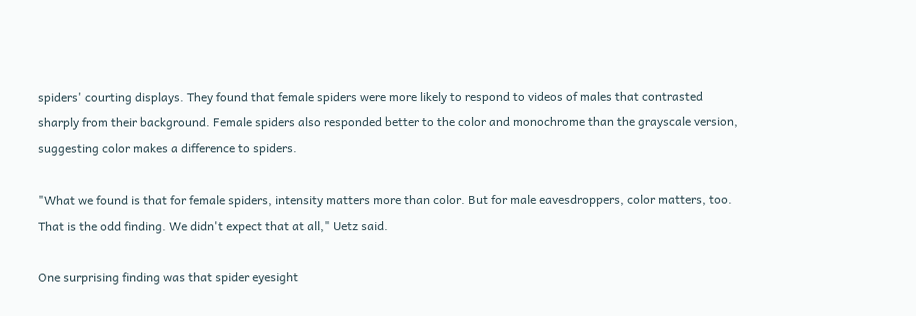spiders' courting displays. They found that female spiders were more likely to respond to videos of males that contrasted sharply from their background. Female spiders also responded better to the color and monochrome than the grayscale version, suggesting color makes a difference to spiders.

"What we found is that for female spiders, intensity matters more than color. But for male eavesdroppers, color matters, too. That is the odd finding. We didn't expect that at all," Uetz said.

One surprising finding was that spider eyesight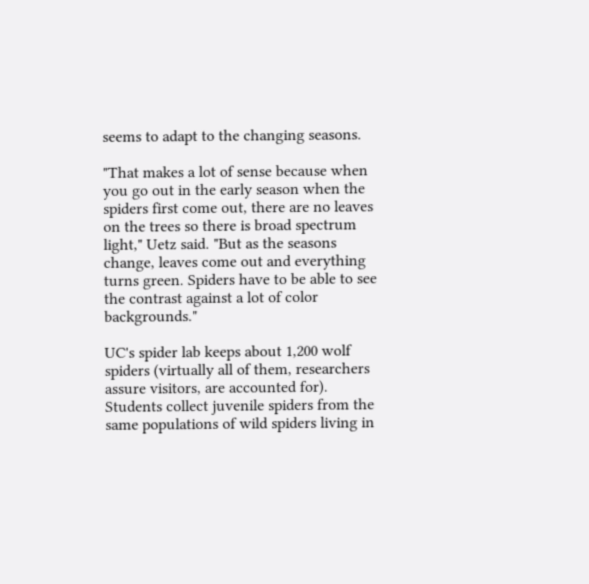seems to adapt to the changing seasons.

"That makes a lot of sense because when you go out in the early season when the spiders first come out, there are no leaves on the trees so there is broad spectrum light," Uetz said. "But as the seasons change, leaves come out and everything turns green. Spiders have to be able to see the contrast against a lot of color backgrounds."

UC's spider lab keeps about 1,200 wolf spiders (virtually all of them, researchers assure visitors, are accounted for). Students collect juvenile spiders from the same populations of wild spiders living in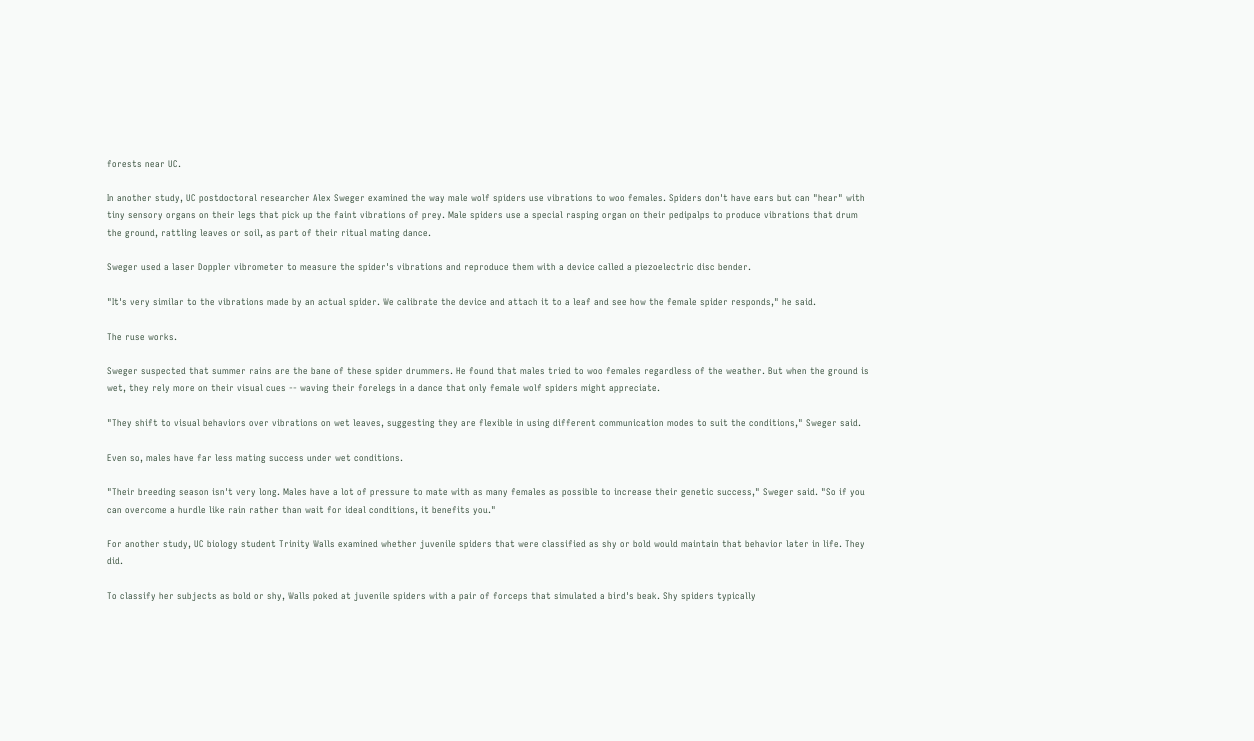forests near UC.

In another study, UC postdoctoral researcher Alex Sweger examined the way male wolf spiders use vibrations to woo females. Spiders don't have ears but can "hear" with tiny sensory organs on their legs that pick up the faint vibrations of prey. Male spiders use a special rasping organ on their pedipalps to produce vibrations that drum the ground, rattling leaves or soil, as part of their ritual mating dance.

Sweger used a laser Doppler vibrometer to measure the spider's vibrations and reproduce them with a device called a piezoelectric disc bender.

"It's very similar to the vibrations made by an actual spider. We calibrate the device and attach it to a leaf and see how the female spider responds," he said.

The ruse works.

Sweger suspected that summer rains are the bane of these spider drummers. He found that males tried to woo females regardless of the weather. But when the ground is wet, they rely more on their visual cues -- waving their forelegs in a dance that only female wolf spiders might appreciate.

"They shift to visual behaviors over vibrations on wet leaves, suggesting they are flexible in using different communication modes to suit the conditions," Sweger said.

Even so, males have far less mating success under wet conditions.

"Their breeding season isn't very long. Males have a lot of pressure to mate with as many females as possible to increase their genetic success," Sweger said. "So if you can overcome a hurdle like rain rather than wait for ideal conditions, it benefits you."

For another study, UC biology student Trinity Walls examined whether juvenile spiders that were classified as shy or bold would maintain that behavior later in life. They did.

To classify her subjects as bold or shy, Walls poked at juvenile spiders with a pair of forceps that simulated a bird's beak. Shy spiders typically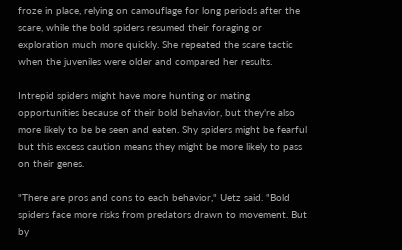froze in place, relying on camouflage for long periods after the scare, while the bold spiders resumed their foraging or exploration much more quickly. She repeated the scare tactic when the juveniles were older and compared her results.

Intrepid spiders might have more hunting or mating opportunities because of their bold behavior, but they're also more likely to be be seen and eaten. Shy spiders might be fearful but this excess caution means they might be more likely to pass on their genes.

"There are pros and cons to each behavior," Uetz said. "Bold spiders face more risks from predators drawn to movement. But by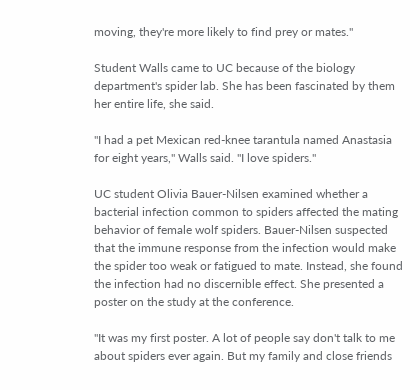moving, they're more likely to find prey or mates."

Student Walls came to UC because of the biology department's spider lab. She has been fascinated by them her entire life, she said.

"I had a pet Mexican red-knee tarantula named Anastasia for eight years," Walls said. "I love spiders."

UC student Olivia Bauer-Nilsen examined whether a bacterial infection common to spiders affected the mating behavior of female wolf spiders. Bauer-Nilsen suspected that the immune response from the infection would make the spider too weak or fatigued to mate. Instead, she found the infection had no discernible effect. She presented a poster on the study at the conference.

"It was my first poster. A lot of people say don't talk to me about spiders ever again. But my family and close friends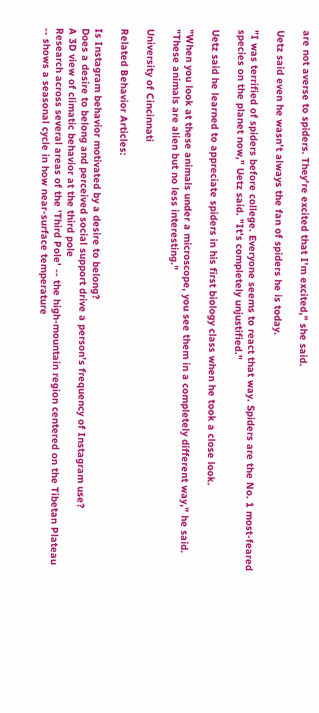are not averse to spiders. They're excited that I'm excited," she said.

Uetz said even he wasn't always the fan of spiders he is today.

"I was terrified of spiders before college. Everyone seems to react that way. Spiders are the No. 1 most-feared species on the planet now," Uetz said. "It's completely unjustified."

Uetz said he learned to appreciate spiders in his first biology class when he took a close look.

"When you look at these animals under a microscope, you see them in a completely different way," he said. "These animals are alien but no less interesting."

University of Cincinnati

Related Behavior Articles:

Is Instagram behavior motivated by a desire to belong?
Does a desire to belong and perceived social support drive a person's frequency of Instagram use?
A 3D view of climatic behavior at the third pole
Research across several areas of the 'Third Pole' -- the high-mountain region centered on the Tibetan Plateau -- shows a seasonal cycle in how near-surface temperature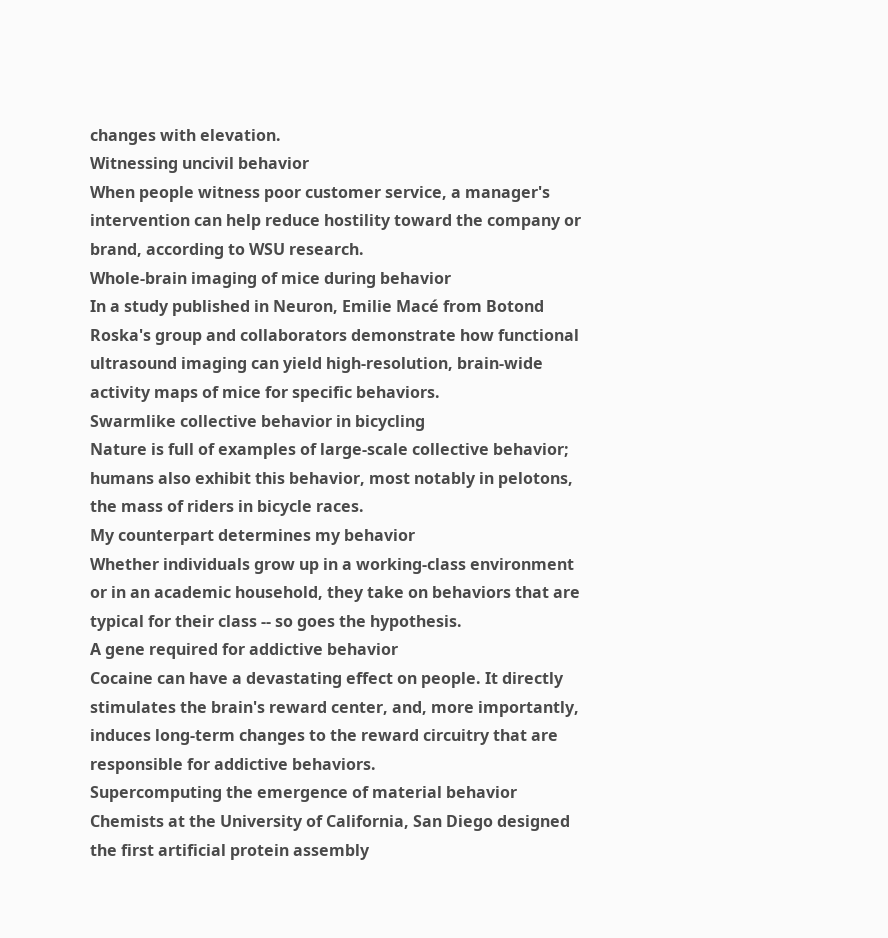changes with elevation.
Witnessing uncivil behavior
When people witness poor customer service, a manager's intervention can help reduce hostility toward the company or brand, according to WSU research.
Whole-brain imaging of mice during behavior
In a study published in Neuron, Emilie Macé from Botond Roska's group and collaborators demonstrate how functional ultrasound imaging can yield high-resolution, brain-wide activity maps of mice for specific behaviors.
Swarmlike collective behavior in bicycling
Nature is full of examples of large-scale collective behavior; humans also exhibit this behavior, most notably in pelotons, the mass of riders in bicycle races.
My counterpart determines my behavior
Whether individuals grow up in a working-class environment or in an academic household, they take on behaviors that are typical for their class -- so goes the hypothesis.
A gene required for addictive behavior
Cocaine can have a devastating effect on people. It directly stimulates the brain's reward center, and, more importantly, induces long-term changes to the reward circuitry that are responsible for addictive behaviors.
Supercomputing the emergence of material behavior
Chemists at the University of California, San Diego designed the first artificial protein assembly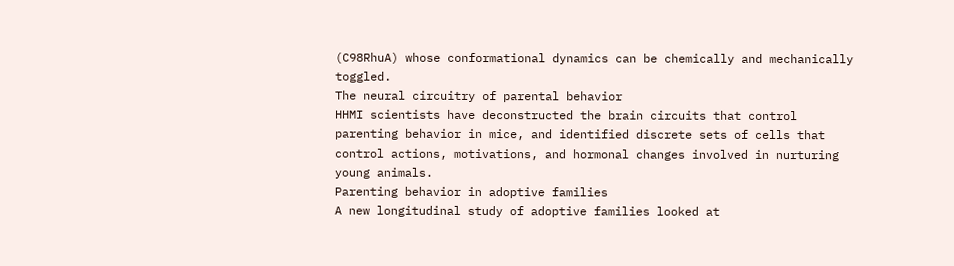(C98RhuA) whose conformational dynamics can be chemically and mechanically toggled.
The neural circuitry of parental behavior
HHMI scientists have deconstructed the brain circuits that control parenting behavior in mice, and identified discrete sets of cells that control actions, motivations, and hormonal changes involved in nurturing young animals.
Parenting behavior in adoptive families
A new longitudinal study of adoptive families looked at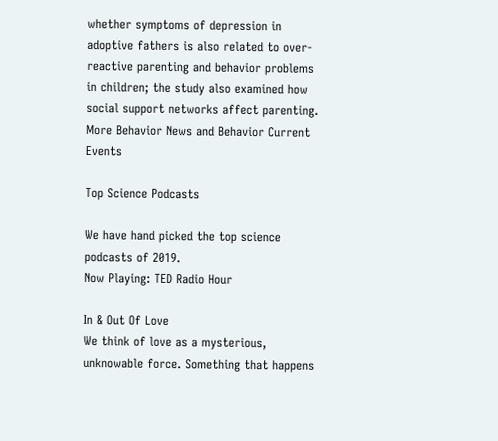whether symptoms of depression in adoptive fathers is also related to over-reactive parenting and behavior problems in children; the study also examined how social support networks affect parenting.
More Behavior News and Behavior Current Events

Top Science Podcasts

We have hand picked the top science podcasts of 2019.
Now Playing: TED Radio Hour

In & Out Of Love
We think of love as a mysterious, unknowable force. Something that happens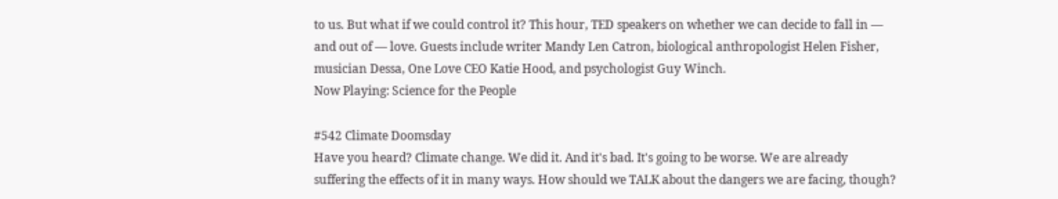to us. But what if we could control it? This hour, TED speakers on whether we can decide to fall in — and out of — love. Guests include writer Mandy Len Catron, biological anthropologist Helen Fisher, musician Dessa, One Love CEO Katie Hood, and psychologist Guy Winch.
Now Playing: Science for the People

#542 Climate Doomsday
Have you heard? Climate change. We did it. And it's bad. It's going to be worse. We are already suffering the effects of it in many ways. How should we TALK about the dangers we are facing, though?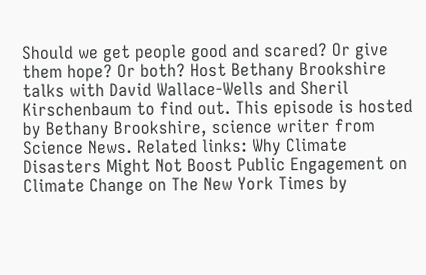Should we get people good and scared? Or give them hope? Or both? Host Bethany Brookshire talks with David Wallace-Wells and Sheril Kirschenbaum to find out. This episode is hosted by Bethany Brookshire, science writer from Science News. Related links: Why Climate Disasters Might Not Boost Public Engagement on Climate Change on The New York Times by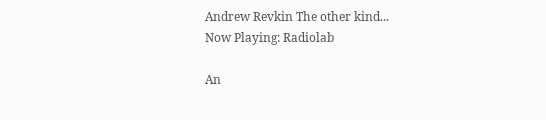Andrew Revkin The other kind...
Now Playing: Radiolab

An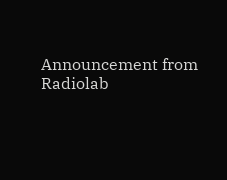Announcement from Radiolab